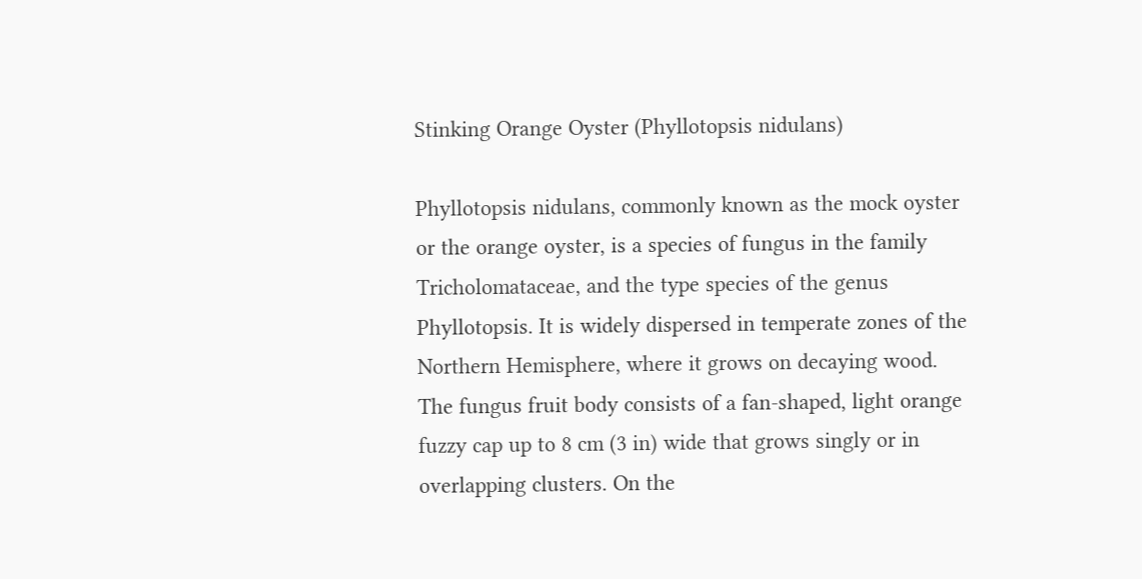Stinking Orange Oyster (Phyllotopsis nidulans)

Phyllotopsis nidulans, commonly known as the mock oyster or the orange oyster, is a species of fungus in the family Tricholomataceae, and the type species of the genus Phyllotopsis. It is widely dispersed in temperate zones of the Northern Hemisphere, where it grows on decaying wood. The fungus fruit body consists of a fan-shaped, light orange fuzzy cap up to 8 cm (3 in) wide that grows singly or in overlapping clusters. On the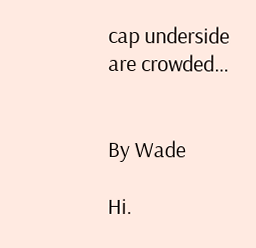cap underside are crowded…


By Wade

Hi.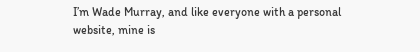I’m Wade Murray, and like everyone with a personal website, mine is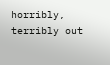horribly, terribly out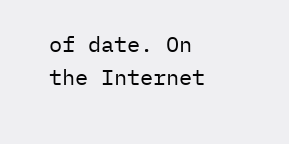of date. On the Internet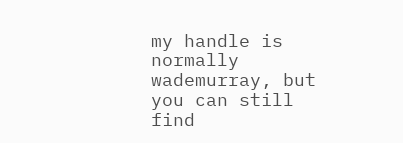my handle is normally wademurray, but you can still find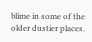blime in some of the older dustier places.